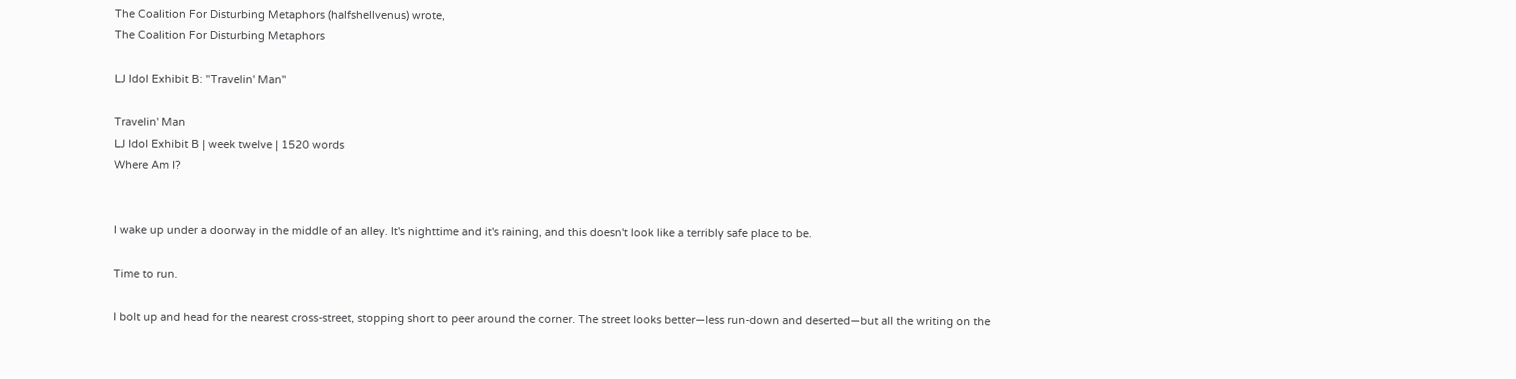The Coalition For Disturbing Metaphors (halfshellvenus) wrote,
The Coalition For Disturbing Metaphors

LJ Idol Exhibit B: "Travelin' Man"

Travelin' Man
LJ Idol Exhibit B | week twelve | 1520 words
Where Am I?


I wake up under a doorway in the middle of an alley. It's nighttime and it's raining, and this doesn't look like a terribly safe place to be.

Time to run.

I bolt up and head for the nearest cross-street, stopping short to peer around the corner. The street looks better—less run-down and deserted—but all the writing on the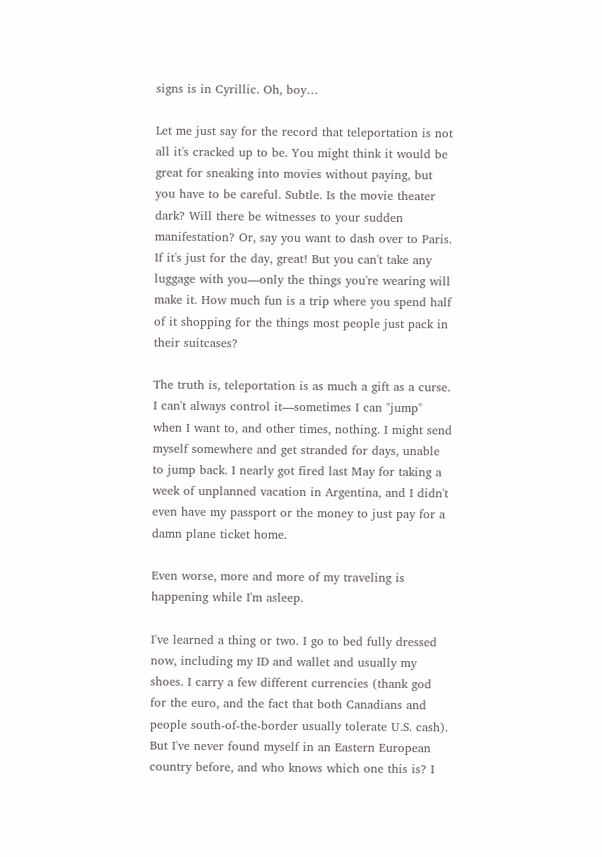signs is in Cyrillic. Oh, boy…

Let me just say for the record that teleportation is not all it's cracked up to be. You might think it would be great for sneaking into movies without paying, but you have to be careful. Subtle. Is the movie theater dark? Will there be witnesses to your sudden manifestation? Or, say you want to dash over to Paris. If it's just for the day, great! But you can't take any luggage with you—only the things you're wearing will make it. How much fun is a trip where you spend half of it shopping for the things most people just pack in their suitcases?

The truth is, teleportation is as much a gift as a curse. I can't always control it—sometimes I can "jump" when I want to, and other times, nothing. I might send myself somewhere and get stranded for days, unable to jump back. I nearly got fired last May for taking a week of unplanned vacation in Argentina, and I didn't even have my passport or the money to just pay for a damn plane ticket home.

Even worse, more and more of my traveling is happening while I'm asleep.

I've learned a thing or two. I go to bed fully dressed now, including my ID and wallet and usually my shoes. I carry a few different currencies (thank god for the euro, and the fact that both Canadians and people south-of-the-border usually tolerate U.S. cash). But I've never found myself in an Eastern European country before, and who knows which one this is? I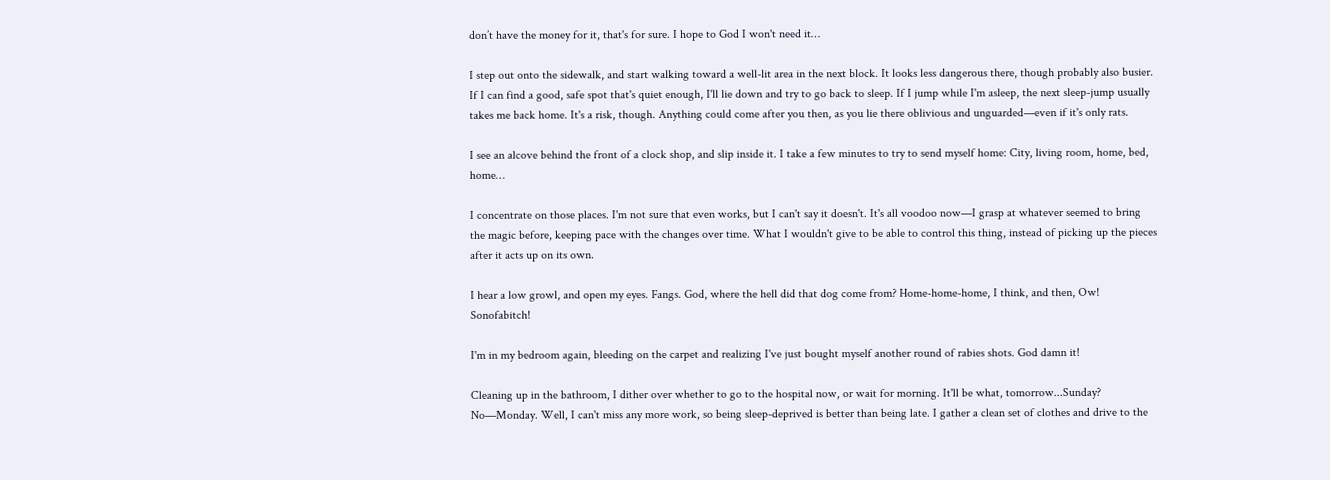don’t have the money for it, that's for sure. I hope to God I won't need it…

I step out onto the sidewalk, and start walking toward a well-lit area in the next block. It looks less dangerous there, though probably also busier. If I can find a good, safe spot that's quiet enough, I'll lie down and try to go back to sleep. If I jump while I'm asleep, the next sleep-jump usually takes me back home. It's a risk, though. Anything could come after you then, as you lie there oblivious and unguarded—even if it's only rats.

I see an alcove behind the front of a clock shop, and slip inside it. I take a few minutes to try to send myself home: City, living room, home, bed, home…

I concentrate on those places. I'm not sure that even works, but I can't say it doesn't. It's all voodoo now—I grasp at whatever seemed to bring the magic before, keeping pace with the changes over time. What I wouldn't give to be able to control this thing, instead of picking up the pieces after it acts up on its own.

I hear a low growl, and open my eyes. Fangs. God, where the hell did that dog come from? Home-home-home, I think, and then, Ow! Sonofabitch!

I'm in my bedroom again, bleeding on the carpet and realizing I've just bought myself another round of rabies shots. God damn it!

Cleaning up in the bathroom, I dither over whether to go to the hospital now, or wait for morning. It'll be what, tomorrow...Sunday? No—Monday. Well, I can't miss any more work, so being sleep-deprived is better than being late. I gather a clean set of clothes and drive to the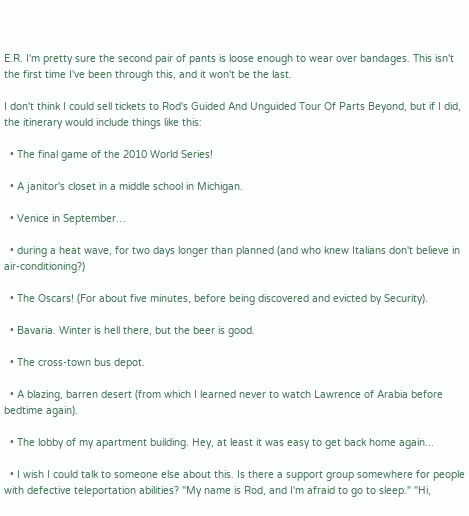E.R. I'm pretty sure the second pair of pants is loose enough to wear over bandages. This isn't the first time I've been through this, and it won't be the last.

I don't think I could sell tickets to Rod's Guided And Unguided Tour Of Parts Beyond, but if I did, the itinerary would include things like this:

  • The final game of the 2010 World Series!

  • A janitor's closet in a middle school in Michigan.

  • Venice in September…

  • during a heat wave, for two days longer than planned (and who knew Italians don't believe in air-conditioning?)

  • The Oscars! (For about five minutes, before being discovered and evicted by Security).

  • Bavaria. Winter is hell there, but the beer is good.

  • The cross-town bus depot.

  • A blazing, barren desert (from which I learned never to watch Lawrence of Arabia before bedtime again).

  • The lobby of my apartment building. Hey, at least it was easy to get back home again...

  • I wish I could talk to someone else about this. Is there a support group somewhere for people with defective teleportation abilities? "My name is Rod, and I'm afraid to go to sleep." "Hi,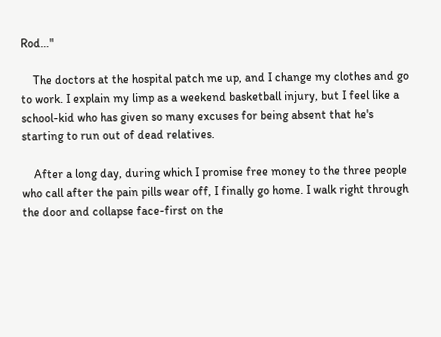Rod…"

    The doctors at the hospital patch me up, and I change my clothes and go to work. I explain my limp as a weekend basketball injury, but I feel like a school-kid who has given so many excuses for being absent that he's starting to run out of dead relatives.

    After a long day, during which I promise free money to the three people who call after the pain pills wear off, I finally go home. I walk right through the door and collapse face-first on the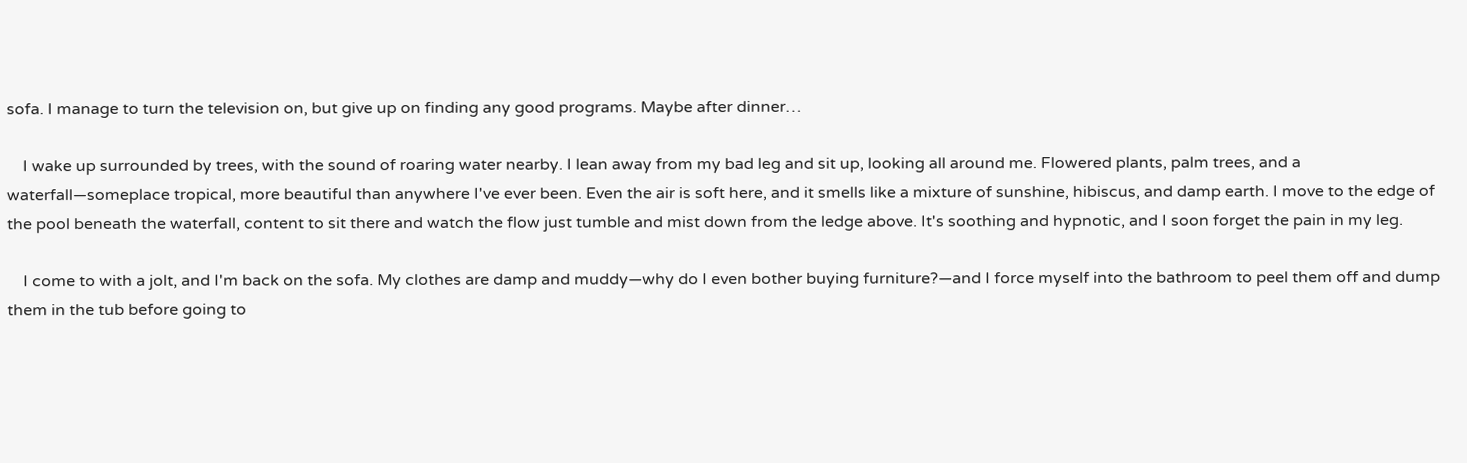sofa. I manage to turn the television on, but give up on finding any good programs. Maybe after dinner…

    I wake up surrounded by trees, with the sound of roaring water nearby. I lean away from my bad leg and sit up, looking all around me. Flowered plants, palm trees, and a waterfall—someplace tropical, more beautiful than anywhere I've ever been. Even the air is soft here, and it smells like a mixture of sunshine, hibiscus, and damp earth. I move to the edge of the pool beneath the waterfall, content to sit there and watch the flow just tumble and mist down from the ledge above. It's soothing and hypnotic, and I soon forget the pain in my leg.

    I come to with a jolt, and I'm back on the sofa. My clothes are damp and muddy—why do I even bother buying furniture?—and I force myself into the bathroom to peel them off and dump them in the tub before going to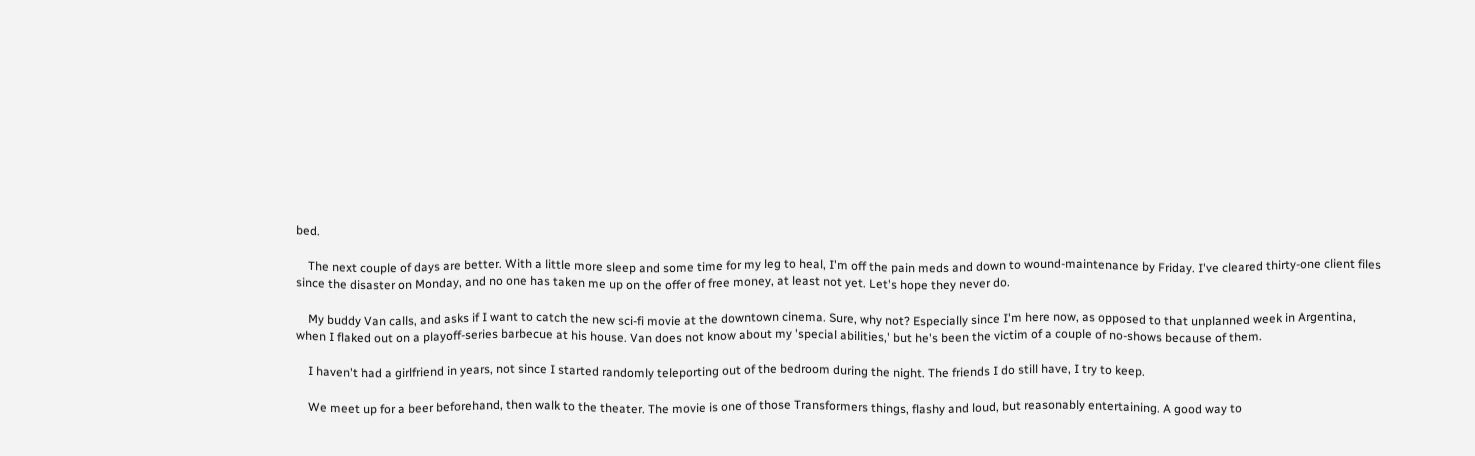bed.

    The next couple of days are better. With a little more sleep and some time for my leg to heal, I'm off the pain meds and down to wound-maintenance by Friday. I've cleared thirty-one client files since the disaster on Monday, and no one has taken me up on the offer of free money, at least not yet. Let's hope they never do.

    My buddy Van calls, and asks if I want to catch the new sci-fi movie at the downtown cinema. Sure, why not? Especially since I'm here now, as opposed to that unplanned week in Argentina, when I flaked out on a playoff-series barbecue at his house. Van does not know about my 'special abilities,' but he's been the victim of a couple of no-shows because of them.

    I haven't had a girlfriend in years, not since I started randomly teleporting out of the bedroom during the night. The friends I do still have, I try to keep.

    We meet up for a beer beforehand, then walk to the theater. The movie is one of those Transformers things, flashy and loud, but reasonably entertaining. A good way to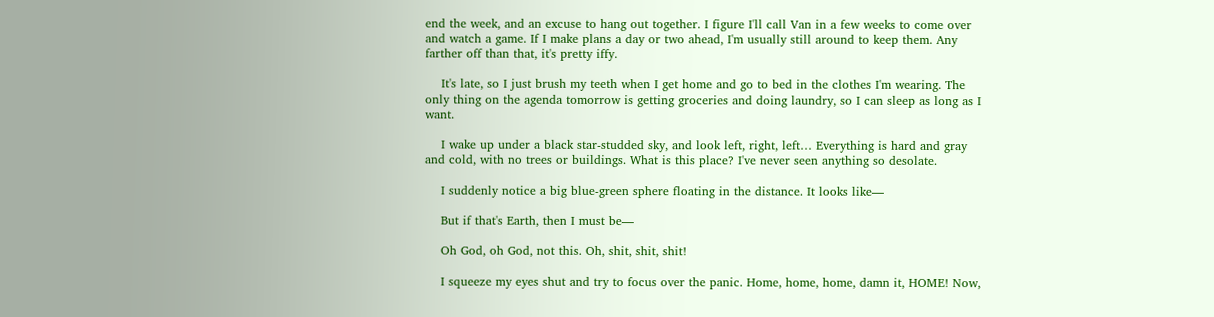end the week, and an excuse to hang out together. I figure I'll call Van in a few weeks to come over and watch a game. If I make plans a day or two ahead, I'm usually still around to keep them. Any farther off than that, it's pretty iffy.

    It's late, so I just brush my teeth when I get home and go to bed in the clothes I'm wearing. The only thing on the agenda tomorrow is getting groceries and doing laundry, so I can sleep as long as I want.

    I wake up under a black star-studded sky, and look left, right, left… Everything is hard and gray and cold, with no trees or buildings. What is this place? I've never seen anything so desolate.

    I suddenly notice a big blue-green sphere floating in the distance. It looks like—

    But if that's Earth, then I must be—

    Oh God, oh God, not this. Oh, shit, shit, shit!

    I squeeze my eyes shut and try to focus over the panic. Home, home, home, damn it, HOME! Now,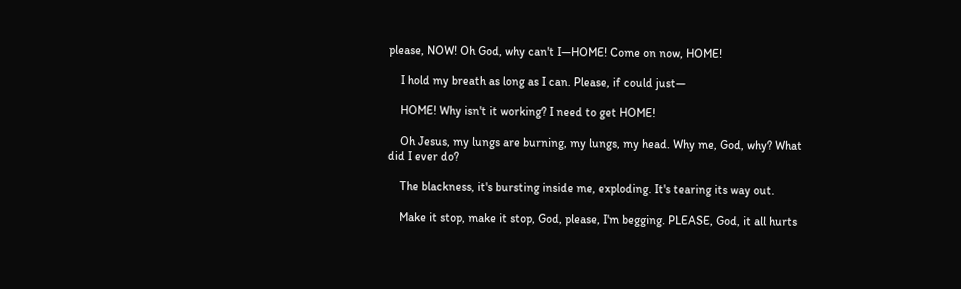please, NOW! Oh God, why can't I—HOME! Come on now, HOME!

    I hold my breath as long as I can. Please, if could just—

    HOME! Why isn't it working? I need to get HOME!

    Oh Jesus, my lungs are burning, my lungs, my head. Why me, God, why? What did I ever do?

    The blackness, it's bursting inside me, exploding. It's tearing its way out.

    Make it stop, make it stop, God, please, I'm begging. PLEASE, God, it all hurts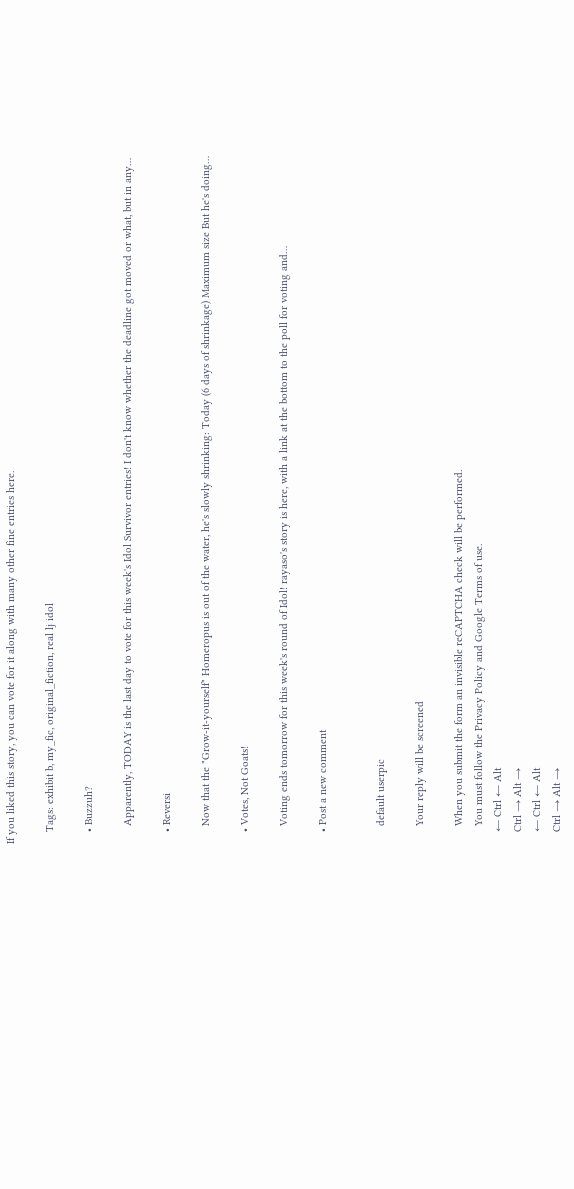If you liked this story, you can vote for it along with many other fine entries here.

    Tags: exhibit b, my_fic, original_fiction, real lj idol

    • Buzzuh?

      Apparently, TODAY is the last day to vote for this week's Idol Survivor entries! I don't know whether the deadline got moved or what, but in any…

    • Reversi

      Now that the "Grow-it-yourself" Homeropus is out of the water, he's slowly shrinking: Today (6 days of shrinkage) Maximum size But he's doing…

    • Votes, Not Goats!

      Voting ends tomorrow for this week's round of Idol! rayaso's story is here, with a link at the bottom to the poll for voting and…

    • Post a new comment


      default userpic

      Your reply will be screened

      When you submit the form an invisible reCAPTCHA check will be performed.
      You must follow the Privacy Policy and Google Terms of use.
    ← Ctrl ← Alt
    Ctrl → Alt →
    ← Ctrl ← Alt
    Ctrl → Alt →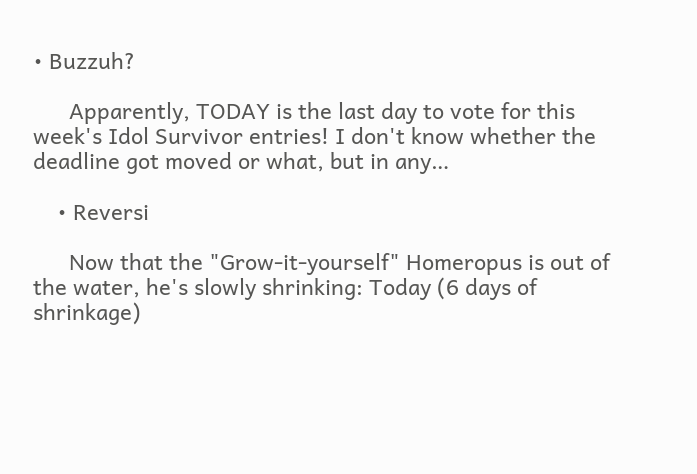• Buzzuh?

      Apparently, TODAY is the last day to vote for this week's Idol Survivor entries! I don't know whether the deadline got moved or what, but in any…

    • Reversi

      Now that the "Grow-it-yourself" Homeropus is out of the water, he's slowly shrinking: Today (6 days of shrinkage)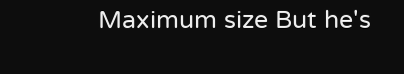Maximum size But he's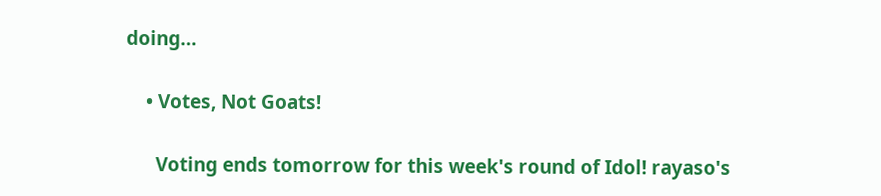doing…

    • Votes, Not Goats!

      Voting ends tomorrow for this week's round of Idol! rayaso's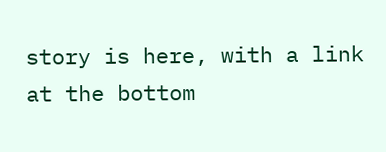story is here, with a link at the bottom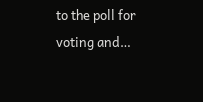to the poll for voting and…